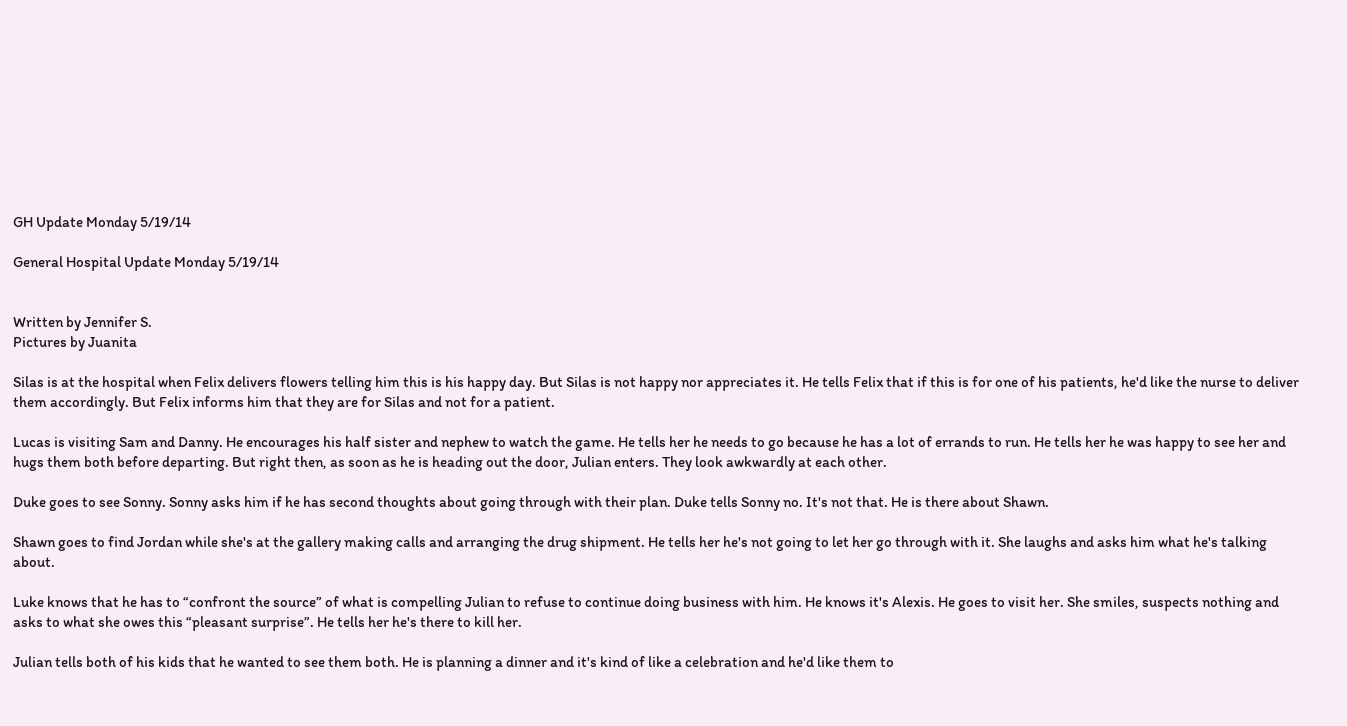GH Update Monday 5/19/14

General Hospital Update Monday 5/19/14


Written by Jennifer S.
Pictures by Juanita

Silas is at the hospital when Felix delivers flowers telling him this is his happy day. But Silas is not happy nor appreciates it. He tells Felix that if this is for one of his patients, he'd like the nurse to deliver them accordingly. But Felix informs him that they are for Silas and not for a patient.

Lucas is visiting Sam and Danny. He encourages his half sister and nephew to watch the game. He tells her he needs to go because he has a lot of errands to run. He tells her he was happy to see her and hugs them both before departing. But right then, as soon as he is heading out the door, Julian enters. They look awkwardly at each other.

Duke goes to see Sonny. Sonny asks him if he has second thoughts about going through with their plan. Duke tells Sonny no. It's not that. He is there about Shawn.

Shawn goes to find Jordan while she's at the gallery making calls and arranging the drug shipment. He tells her he's not going to let her go through with it. She laughs and asks him what he's talking about.

Luke knows that he has to “confront the source” of what is compelling Julian to refuse to continue doing business with him. He knows it's Alexis. He goes to visit her. She smiles, suspects nothing and asks to what she owes this “pleasant surprise”. He tells her he's there to kill her.

Julian tells both of his kids that he wanted to see them both. He is planning a dinner and it's kind of like a celebration and he'd like them to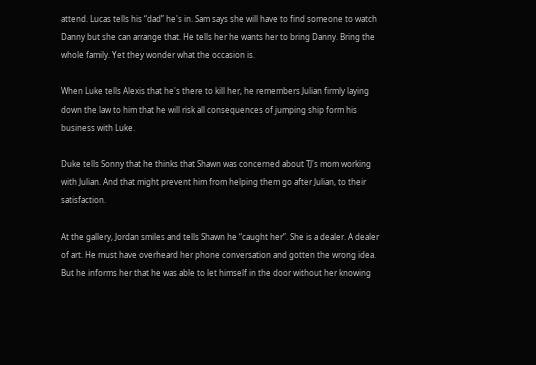attend. Lucas tells his “dad” he's in. Sam says she will have to find someone to watch Danny but she can arrange that. He tells her he wants her to bring Danny. Bring the whole family. Yet they wonder what the occasion is.

When Luke tells Alexis that he's there to kill her, he remembers Julian firmly laying down the law to him that he will risk all consequences of jumping ship form his business with Luke.

Duke tells Sonny that he thinks that Shawn was concerned about TJ's mom working with Julian. And that might prevent him from helping them go after Julian, to their satisfaction.

At the gallery, Jordan smiles and tells Shawn he “caught her”. She is a dealer. A dealer of art. He must have overheard her phone conversation and gotten the wrong idea. But he informs her that he was able to let himself in the door without her knowing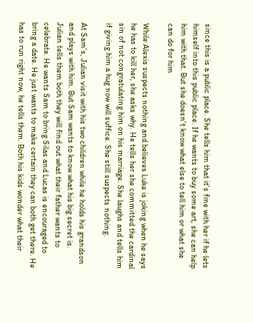since this is a public place. She tells him that it's fine with her if he lets himself into this public place. If he wants to buy some art, she can help him with that. But she doesn't know what else to tell him or what she can do for him

While Alexis suspects nothing and believes Luke is joking when he says he has to kill her, she asks why. He tells her she committed the cardinal sin of not congratulating him on his marriage. She laughs and tells him if giving him a hug now will suffice. She still suspects nothing.

At Sam's, Julian visit with his two children while he holds his grandson and plays with him. But Sam wants to know what his big secret is. Julian tells them both they will find out what their father wants to celebrate. He wants Sam to bring Silas and Lucas is encouraged to bring a date. He just wants to make certain they can both get there. He has to run right now, he tells them. Both his kids wonder what their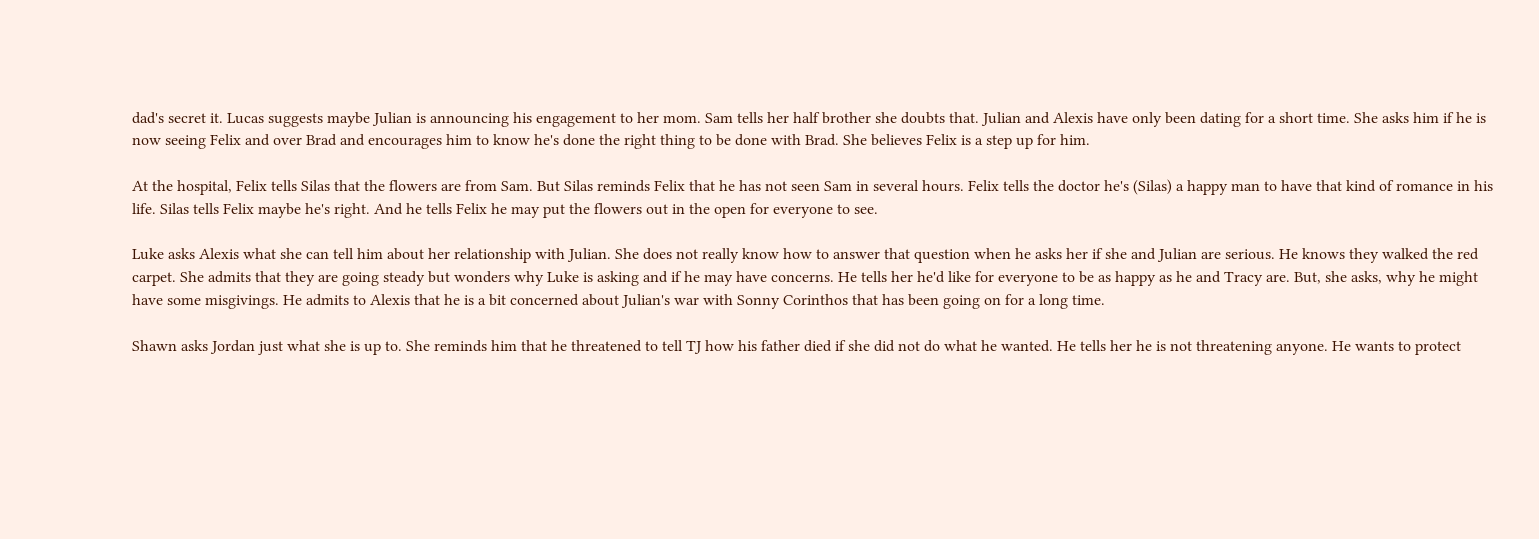dad's secret it. Lucas suggests maybe Julian is announcing his engagement to her mom. Sam tells her half brother she doubts that. Julian and Alexis have only been dating for a short time. She asks him if he is now seeing Felix and over Brad and encourages him to know he's done the right thing to be done with Brad. She believes Felix is a step up for him.

At the hospital, Felix tells Silas that the flowers are from Sam. But Silas reminds Felix that he has not seen Sam in several hours. Felix tells the doctor he's (Silas) a happy man to have that kind of romance in his life. Silas tells Felix maybe he's right. And he tells Felix he may put the flowers out in the open for everyone to see.

Luke asks Alexis what she can tell him about her relationship with Julian. She does not really know how to answer that question when he asks her if she and Julian are serious. He knows they walked the red carpet. She admits that they are going steady but wonders why Luke is asking and if he may have concerns. He tells her he'd like for everyone to be as happy as he and Tracy are. But, she asks, why he might have some misgivings. He admits to Alexis that he is a bit concerned about Julian's war with Sonny Corinthos that has been going on for a long time.

Shawn asks Jordan just what she is up to. She reminds him that he threatened to tell TJ how his father died if she did not do what he wanted. He tells her he is not threatening anyone. He wants to protect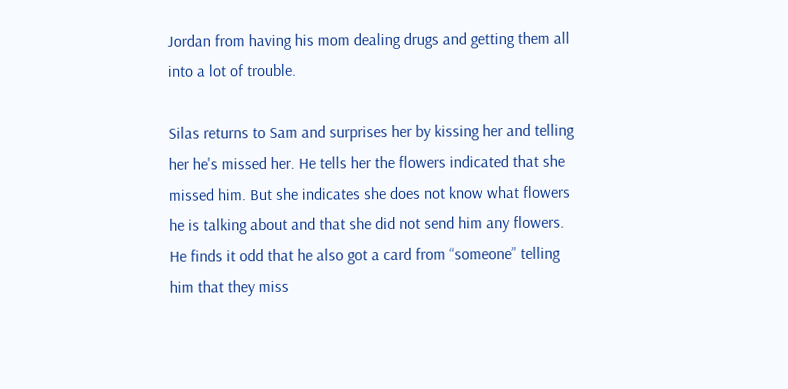Jordan from having his mom dealing drugs and getting them all into a lot of trouble.

Silas returns to Sam and surprises her by kissing her and telling her he's missed her. He tells her the flowers indicated that she missed him. But she indicates she does not know what flowers he is talking about and that she did not send him any flowers. He finds it odd that he also got a card from “someone” telling him that they miss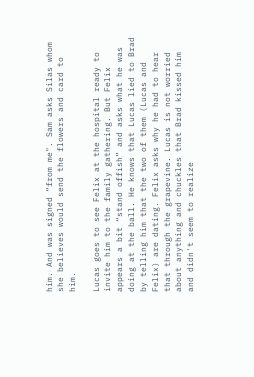him. And was signed “from me". Sam asks Silas whom she believes would send the flowers and card to him.

Lucas goes to see Felix at the hospital ready to invite him to the family gathering. But Felix appears a bit “stand offish” and asks what he was doing at the ball. He knows that Lucas lied to Brad by telling him that the two of them (Lucas and Felix) are dating. Felix asks why he had to hear that through the grapevine. Lucas is not worried about anything and chuckles that Brad kissed him and didn't seem to realize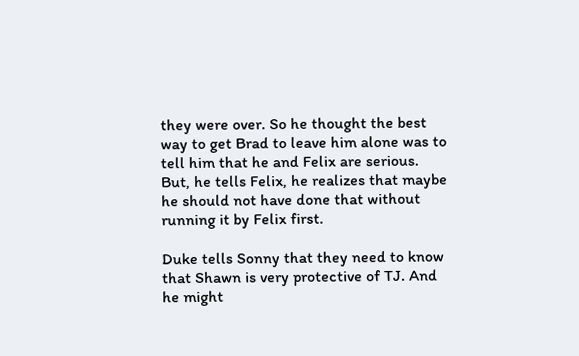they were over. So he thought the best way to get Brad to leave him alone was to tell him that he and Felix are serious. But, he tells Felix, he realizes that maybe he should not have done that without running it by Felix first.

Duke tells Sonny that they need to know that Shawn is very protective of TJ. And he might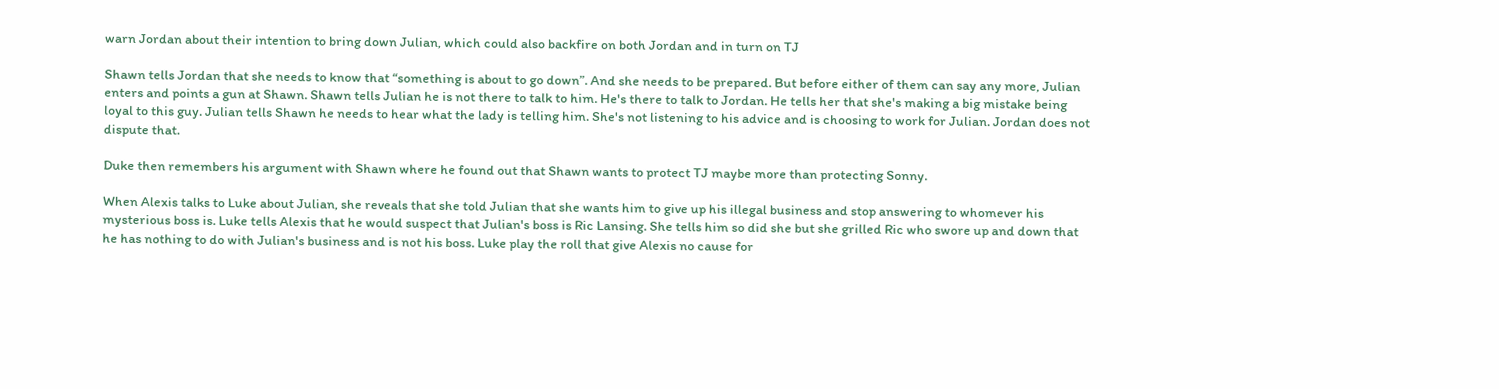warn Jordan about their intention to bring down Julian, which could also backfire on both Jordan and in turn on TJ

Shawn tells Jordan that she needs to know that “something is about to go down”. And she needs to be prepared. But before either of them can say any more, Julian enters and points a gun at Shawn. Shawn tells Julian he is not there to talk to him. He's there to talk to Jordan. He tells her that she's making a big mistake being loyal to this guy. Julian tells Shawn he needs to hear what the lady is telling him. She's not listening to his advice and is choosing to work for Julian. Jordan does not dispute that.

Duke then remembers his argument with Shawn where he found out that Shawn wants to protect TJ maybe more than protecting Sonny.

When Alexis talks to Luke about Julian, she reveals that she told Julian that she wants him to give up his illegal business and stop answering to whomever his mysterious boss is. Luke tells Alexis that he would suspect that Julian's boss is Ric Lansing. She tells him so did she but she grilled Ric who swore up and down that he has nothing to do with Julian's business and is not his boss. Luke play the roll that give Alexis no cause for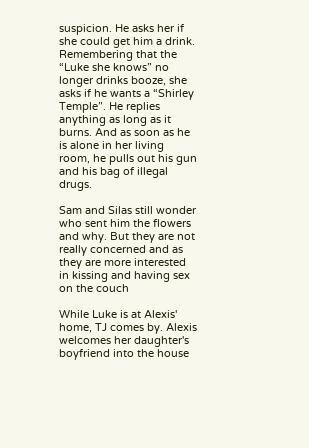suspicion. He asks her if she could get him a drink. Remembering that the “Luke she knows” no longer drinks booze, she asks if he wants a “Shirley Temple”. He replies anything as long as it burns. And as soon as he is alone in her living room, he pulls out his gun and his bag of illegal drugs.

Sam and Silas still wonder who sent him the flowers and why. But they are not really concerned and as they are more interested in kissing and having sex on the couch

While Luke is at Alexis' home, TJ comes by. Alexis welcomes her daughter's boyfriend into the house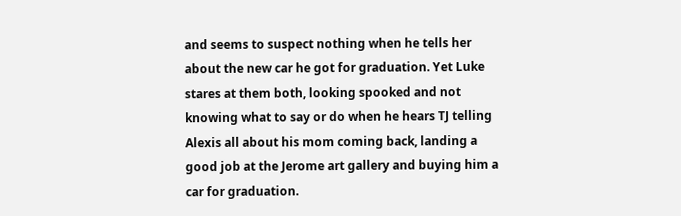and seems to suspect nothing when he tells her about the new car he got for graduation. Yet Luke stares at them both, looking spooked and not knowing what to say or do when he hears TJ telling Alexis all about his mom coming back, landing a good job at the Jerome art gallery and buying him a car for graduation.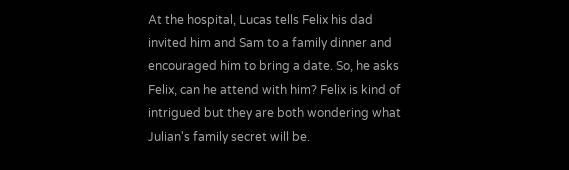At the hospital, Lucas tells Felix his dad invited him and Sam to a family dinner and encouraged him to bring a date. So, he asks Felix, can he attend with him? Felix is kind of intrigued but they are both wondering what Julian's family secret will be.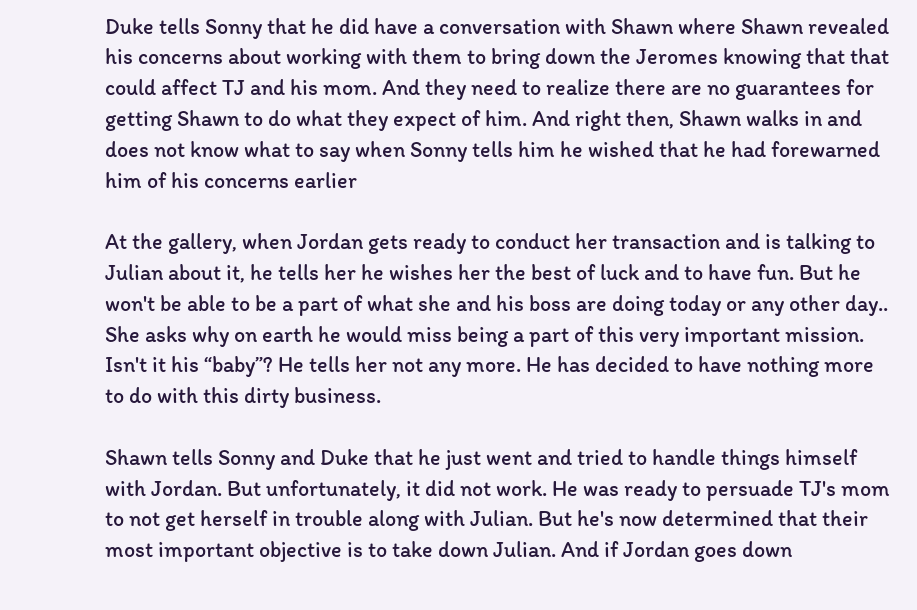Duke tells Sonny that he did have a conversation with Shawn where Shawn revealed his concerns about working with them to bring down the Jeromes knowing that that could affect TJ and his mom. And they need to realize there are no guarantees for getting Shawn to do what they expect of him. And right then, Shawn walks in and does not know what to say when Sonny tells him he wished that he had forewarned him of his concerns earlier

At the gallery, when Jordan gets ready to conduct her transaction and is talking to Julian about it, he tells her he wishes her the best of luck and to have fun. But he won't be able to be a part of what she and his boss are doing today or any other day.. She asks why on earth he would miss being a part of this very important mission. Isn't it his “baby”? He tells her not any more. He has decided to have nothing more to do with this dirty business.

Shawn tells Sonny and Duke that he just went and tried to handle things himself with Jordan. But unfortunately, it did not work. He was ready to persuade TJ's mom to not get herself in trouble along with Julian. But he's now determined that their most important objective is to take down Julian. And if Jordan goes down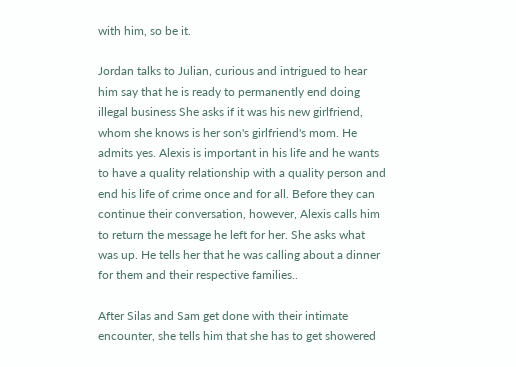with him, so be it.

Jordan talks to Julian, curious and intrigued to hear him say that he is ready to permanently end doing illegal business She asks if it was his new girlfriend, whom she knows is her son's girlfriend's mom. He admits yes. Alexis is important in his life and he wants to have a quality relationship with a quality person and end his life of crime once and for all. Before they can continue their conversation, however, Alexis calls him to return the message he left for her. She asks what was up. He tells her that he was calling about a dinner for them and their respective families..

After Silas and Sam get done with their intimate encounter, she tells him that she has to get showered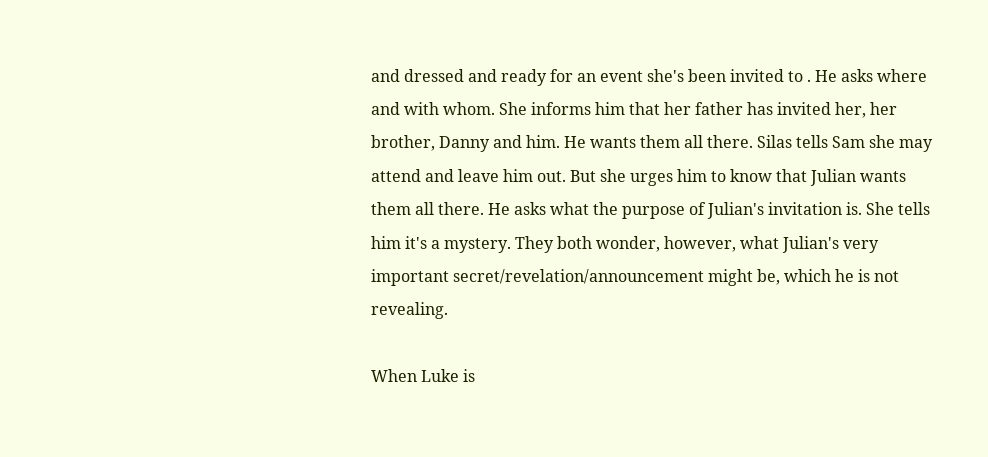and dressed and ready for an event she's been invited to . He asks where and with whom. She informs him that her father has invited her, her brother, Danny and him. He wants them all there. Silas tells Sam she may attend and leave him out. But she urges him to know that Julian wants them all there. He asks what the purpose of Julian's invitation is. She tells him it's a mystery. They both wonder, however, what Julian's very important secret/revelation/announcement might be, which he is not revealing.

When Luke is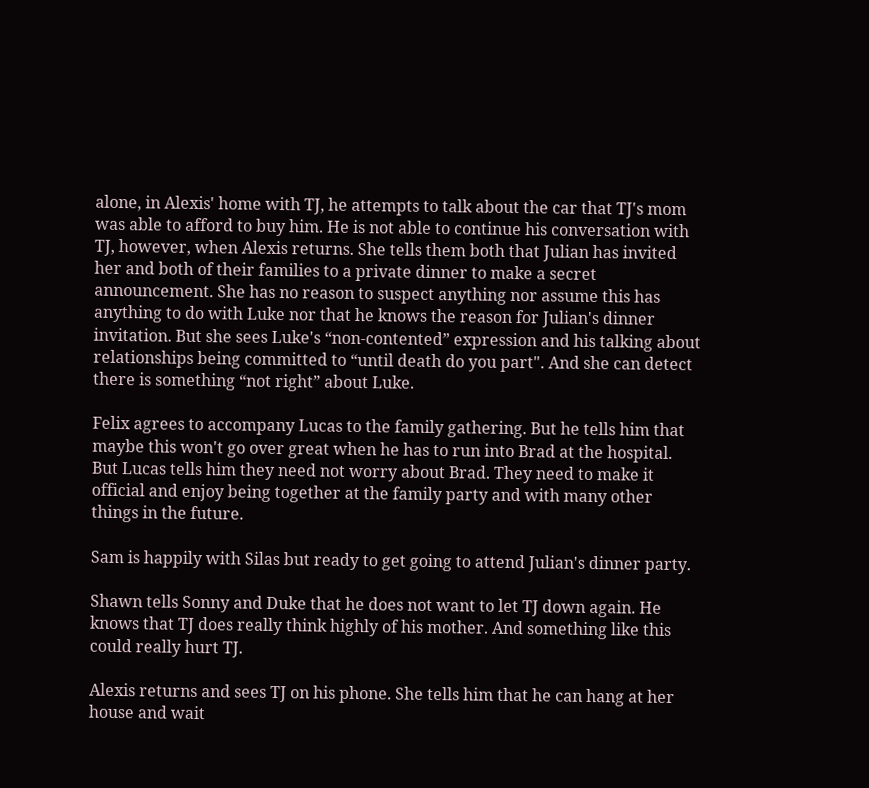alone, in Alexis' home with TJ, he attempts to talk about the car that TJ's mom was able to afford to buy him. He is not able to continue his conversation with TJ, however, when Alexis returns. She tells them both that Julian has invited her and both of their families to a private dinner to make a secret announcement. She has no reason to suspect anything nor assume this has anything to do with Luke nor that he knows the reason for Julian's dinner invitation. But she sees Luke's “non-contented” expression and his talking about relationships being committed to “until death do you part". And she can detect there is something “not right” about Luke.

Felix agrees to accompany Lucas to the family gathering. But he tells him that maybe this won't go over great when he has to run into Brad at the hospital. But Lucas tells him they need not worry about Brad. They need to make it official and enjoy being together at the family party and with many other things in the future.

Sam is happily with Silas but ready to get going to attend Julian's dinner party.

Shawn tells Sonny and Duke that he does not want to let TJ down again. He knows that TJ does really think highly of his mother. And something like this could really hurt TJ.

Alexis returns and sees TJ on his phone. She tells him that he can hang at her house and wait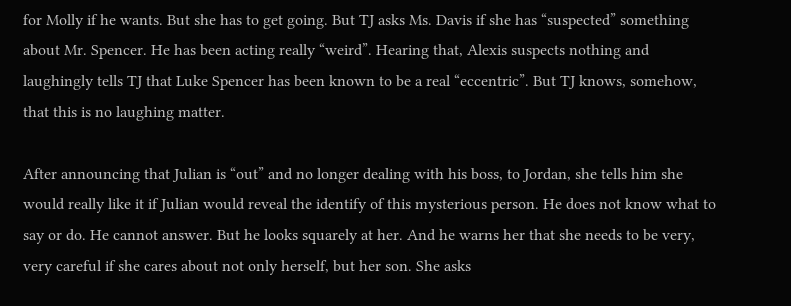for Molly if he wants. But she has to get going. But TJ asks Ms. Davis if she has “suspected” something about Mr. Spencer. He has been acting really “weird”. Hearing that, Alexis suspects nothing and laughingly tells TJ that Luke Spencer has been known to be a real “eccentric”. But TJ knows, somehow, that this is no laughing matter.

After announcing that Julian is “out” and no longer dealing with his boss, to Jordan, she tells him she would really like it if Julian would reveal the identify of this mysterious person. He does not know what to say or do. He cannot answer. But he looks squarely at her. And he warns her that she needs to be very, very careful if she cares about not only herself, but her son. She asks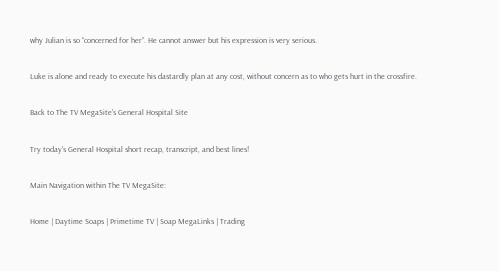why Julian is so “concerned for her”. He cannot answer but his expression is very serious.

Luke is alone and ready to execute his dastardly plan at any cost, without concern as to who gets hurt in the crossfire.

Back to The TV MegaSite's General Hospital Site

Try today's General Hospital short recap, transcript, and best lines!

Main Navigation within The TV MegaSite:

Home | Daytime Soaps | Primetime TV | Soap MegaLinks | Trading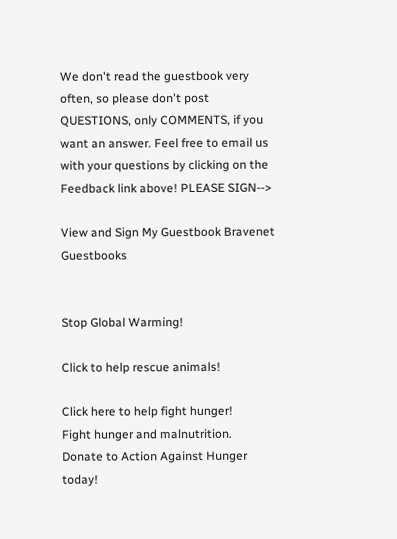We don't read the guestbook very often, so please don't post QUESTIONS, only COMMENTS, if you want an answer. Feel free to email us with your questions by clicking on the Feedback link above! PLEASE SIGN-->

View and Sign My Guestbook Bravenet Guestbooks


Stop Global Warming!

Click to help rescue animals!

Click here to help fight hunger!
Fight hunger and malnutrition.
Donate to Action Against Hunger today!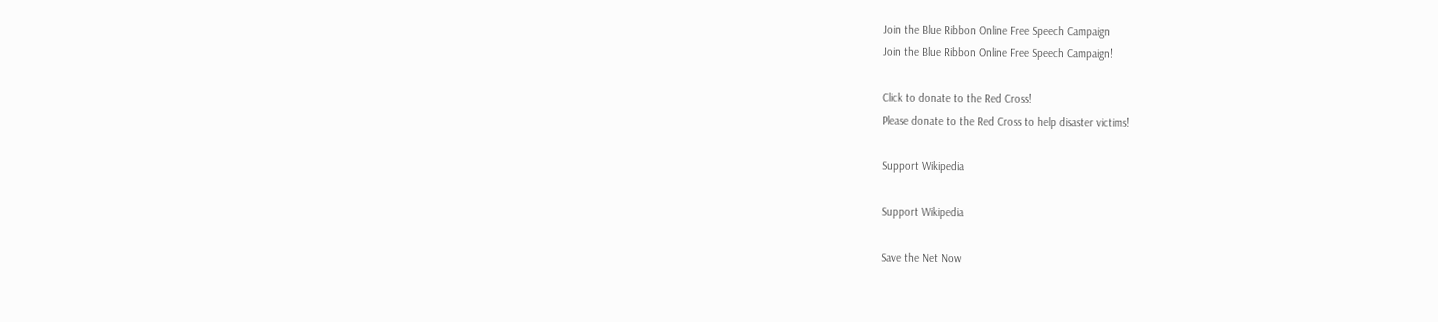Join the Blue Ribbon Online Free Speech Campaign
Join the Blue Ribbon Online Free Speech Campaign!

Click to donate to the Red Cross!
Please donate to the Red Cross to help disaster victims!

Support Wikipedia

Support Wikipedia

Save the Net Now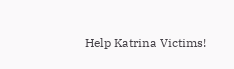Help Katrina Victims!